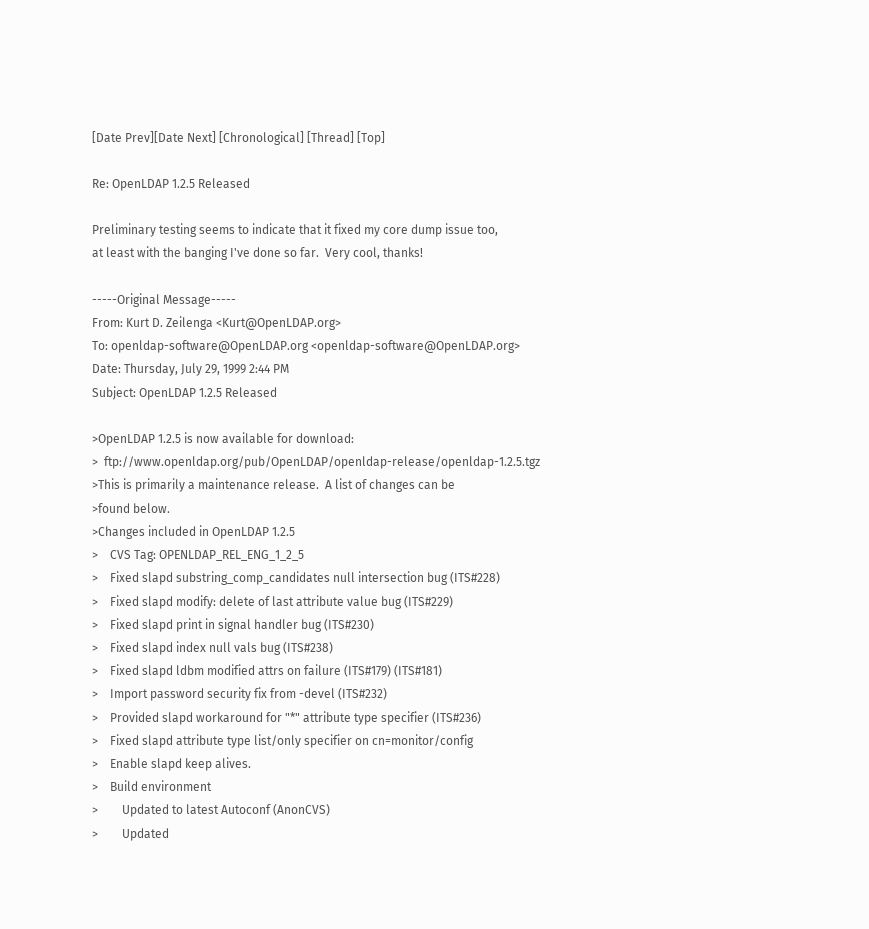[Date Prev][Date Next] [Chronological] [Thread] [Top]

Re: OpenLDAP 1.2.5 Released

Preliminary testing seems to indicate that it fixed my core dump issue too,
at least with the banging I've done so far.  Very cool, thanks!

-----Original Message-----
From: Kurt D. Zeilenga <Kurt@OpenLDAP.org>
To: openldap-software@OpenLDAP.org <openldap-software@OpenLDAP.org>
Date: Thursday, July 29, 1999 2:44 PM
Subject: OpenLDAP 1.2.5 Released

>OpenLDAP 1.2.5 is now available for download:
>  ftp://www.openldap.org/pub/OpenLDAP/openldap-release/openldap-1.2.5.tgz
>This is primarily a maintenance release.  A list of changes can be
>found below.
>Changes included in OpenLDAP 1.2.5
>    CVS Tag: OPENLDAP_REL_ENG_1_2_5
>    Fixed slapd substring_comp_candidates null intersection bug (ITS#228)
>    Fixed slapd modify: delete of last attribute value bug (ITS#229)
>    Fixed slapd print in signal handler bug (ITS#230)
>    Fixed slapd index null vals bug (ITS#238)
>    Fixed slapd ldbm modified attrs on failure (ITS#179) (ITS#181)
>    Import password security fix from -devel (ITS#232)
>    Provided slapd workaround for "*" attribute type specifier (ITS#236)
>    Fixed slapd attribute type list/only specifier on cn=monitor/config
>    Enable slapd keep alives.
>    Build environment
>        Updated to latest Autoconf (AnonCVS)
>        Updated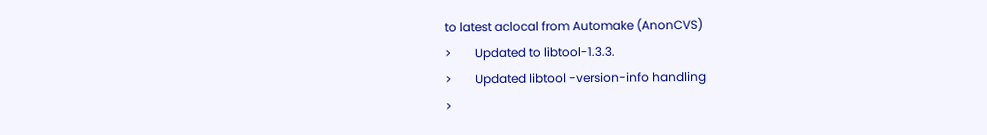to latest aclocal from Automake (AnonCVS)
>        Updated to libtool-1.3.3.
>        Updated libtool -version-info handling
>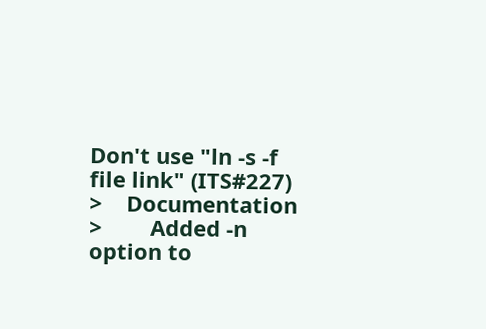Don't use "ln -s -f file link" (ITS#227)
>    Documentation
>        Added -n option to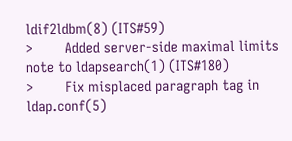ldif2ldbm(8) (ITS#59)
>        Added server-side maximal limits note to ldapsearch(1) (ITS#180)
>        Fix misplaced paragraph tag in ldap.conf(5)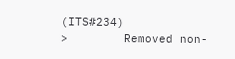(ITS#234)
>        Removed non-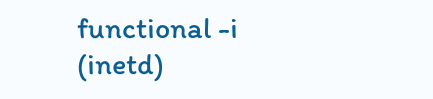functional -i (inetd)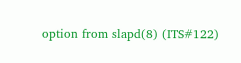option from slapd(8) (ITS#122)